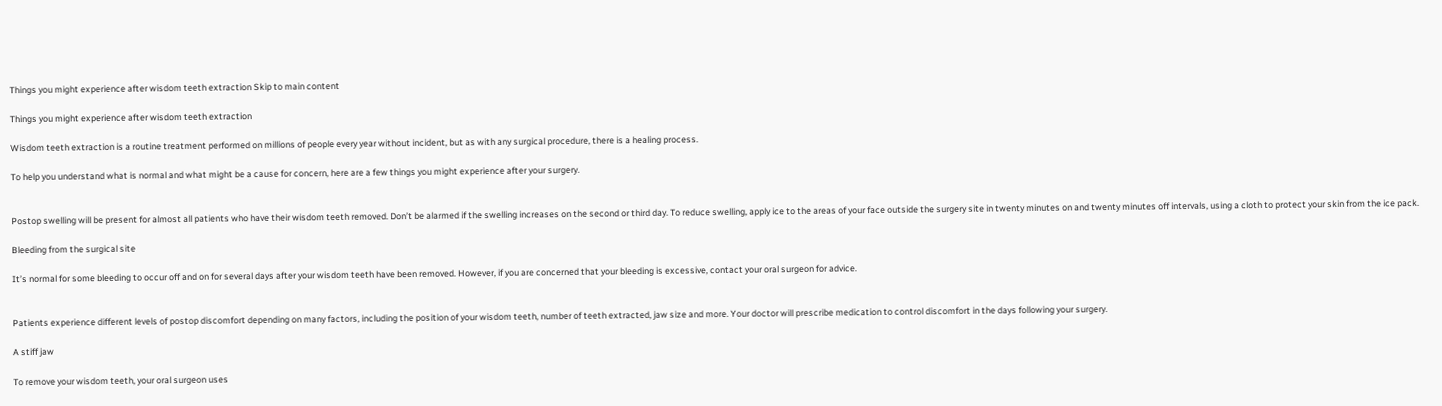Things you might experience after wisdom teeth extraction Skip to main content

Things you might experience after wisdom teeth extraction

Wisdom teeth extraction is a routine treatment performed on millions of people every year without incident, but as with any surgical procedure, there is a healing process.

To help you understand what is normal and what might be a cause for concern, here are a few things you might experience after your surgery.


Postop swelling will be present for almost all patients who have their wisdom teeth removed. Don’t be alarmed if the swelling increases on the second or third day. To reduce swelling, apply ice to the areas of your face outside the surgery site in twenty minutes on and twenty minutes off intervals, using a cloth to protect your skin from the ice pack.

Bleeding from the surgical site

It’s normal for some bleeding to occur off and on for several days after your wisdom teeth have been removed. However, if you are concerned that your bleeding is excessive, contact your oral surgeon for advice.


Patients experience different levels of postop discomfort depending on many factors, including the position of your wisdom teeth, number of teeth extracted, jaw size and more. Your doctor will prescribe medication to control discomfort in the days following your surgery.

A stiff jaw

To remove your wisdom teeth, your oral surgeon uses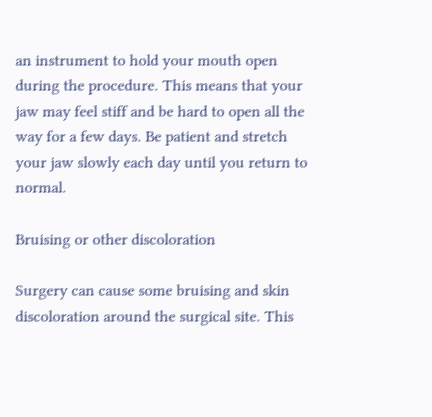an instrument to hold your mouth open during the procedure. This means that your jaw may feel stiff and be hard to open all the way for a few days. Be patient and stretch your jaw slowly each day until you return to normal.

Bruising or other discoloration

Surgery can cause some bruising and skin discoloration around the surgical site. This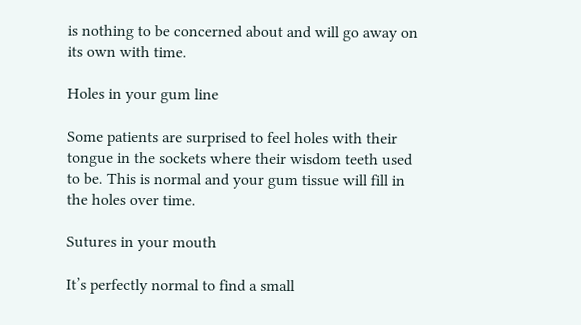is nothing to be concerned about and will go away on its own with time.

Holes in your gum line

Some patients are surprised to feel holes with their tongue in the sockets where their wisdom teeth used to be. This is normal and your gum tissue will fill in the holes over time.

Sutures in your mouth

It’s perfectly normal to find a small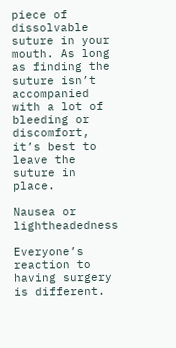piece of dissolvable suture in your mouth. As long as finding the suture isn’t accompanied with a lot of bleeding or discomfort, it’s best to leave the suture in place.

Nausea or lightheadedness

Everyone’s reaction to having surgery is different.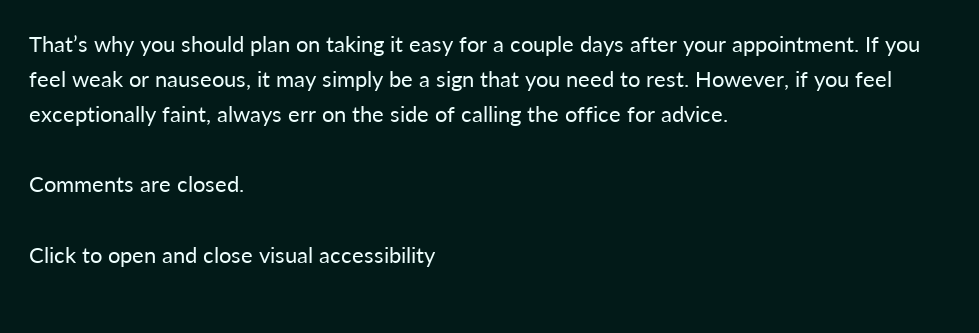That’s why you should plan on taking it easy for a couple days after your appointment. If you feel weak or nauseous, it may simply be a sign that you need to rest. However, if you feel exceptionally faint, always err on the side of calling the office for advice.

Comments are closed.

Click to open and close visual accessibility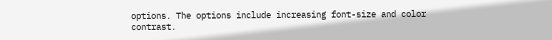options. The options include increasing font-size and color contrast.